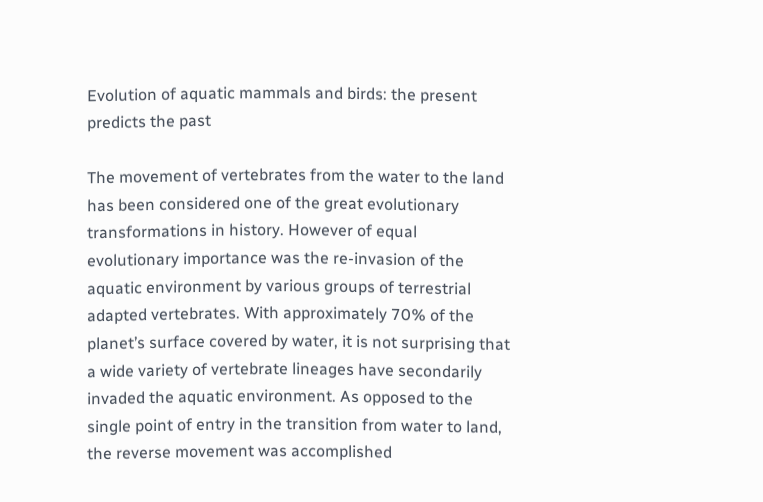Evolution of aquatic mammals and birds: the present predicts the past

The movement of vertebrates from the water to the land has been considered one of the great evolutionary transformations in history. However of equal evolutionary importance was the re-invasion of the aquatic environment by various groups of terrestrial adapted vertebrates. With approximately 70% of the planet’s surface covered by water, it is not surprising that a wide variety of vertebrate lineages have secondarily invaded the aquatic environment. As opposed to the single point of entry in the transition from water to land, the reverse movement was accomplished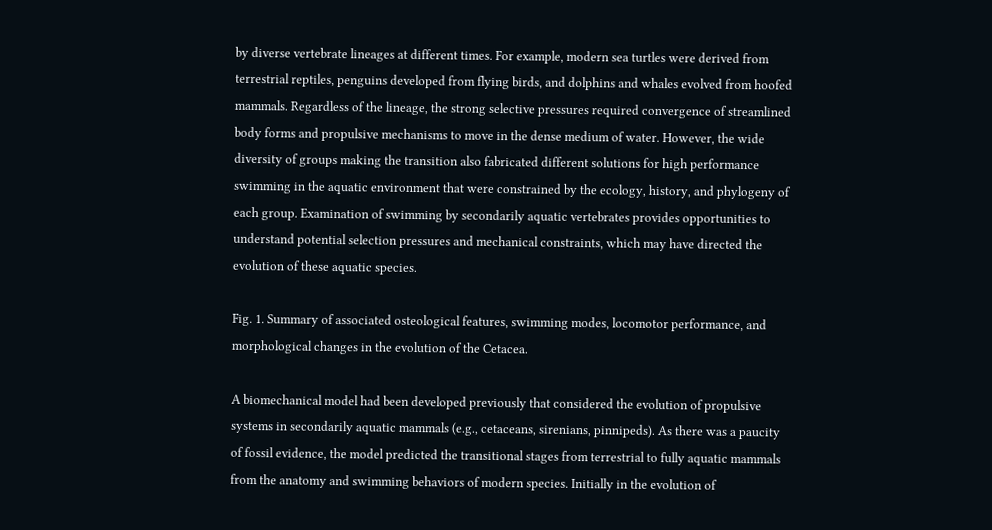by diverse vertebrate lineages at different times. For example, modern sea turtles were derived from terrestrial reptiles, penguins developed from flying birds, and dolphins and whales evolved from hoofed mammals. Regardless of the lineage, the strong selective pressures required convergence of streamlined body forms and propulsive mechanisms to move in the dense medium of water. However, the wide diversity of groups making the transition also fabricated different solutions for high performance swimming in the aquatic environment that were constrained by the ecology, history, and phylogeny of each group. Examination of swimming by secondarily aquatic vertebrates provides opportunities to understand potential selection pressures and mechanical constraints, which may have directed the evolution of these aquatic species.

Fig. 1. Summary of associated osteological features, swimming modes, locomotor performance, and morphological changes in the evolution of the Cetacea.

A biomechanical model had been developed previously that considered the evolution of propulsive systems in secondarily aquatic mammals (e.g., cetaceans, sirenians, pinnipeds). As there was a paucity of fossil evidence, the model predicted the transitional stages from terrestrial to fully aquatic mammals from the anatomy and swimming behaviors of modern species. Initially in the evolution of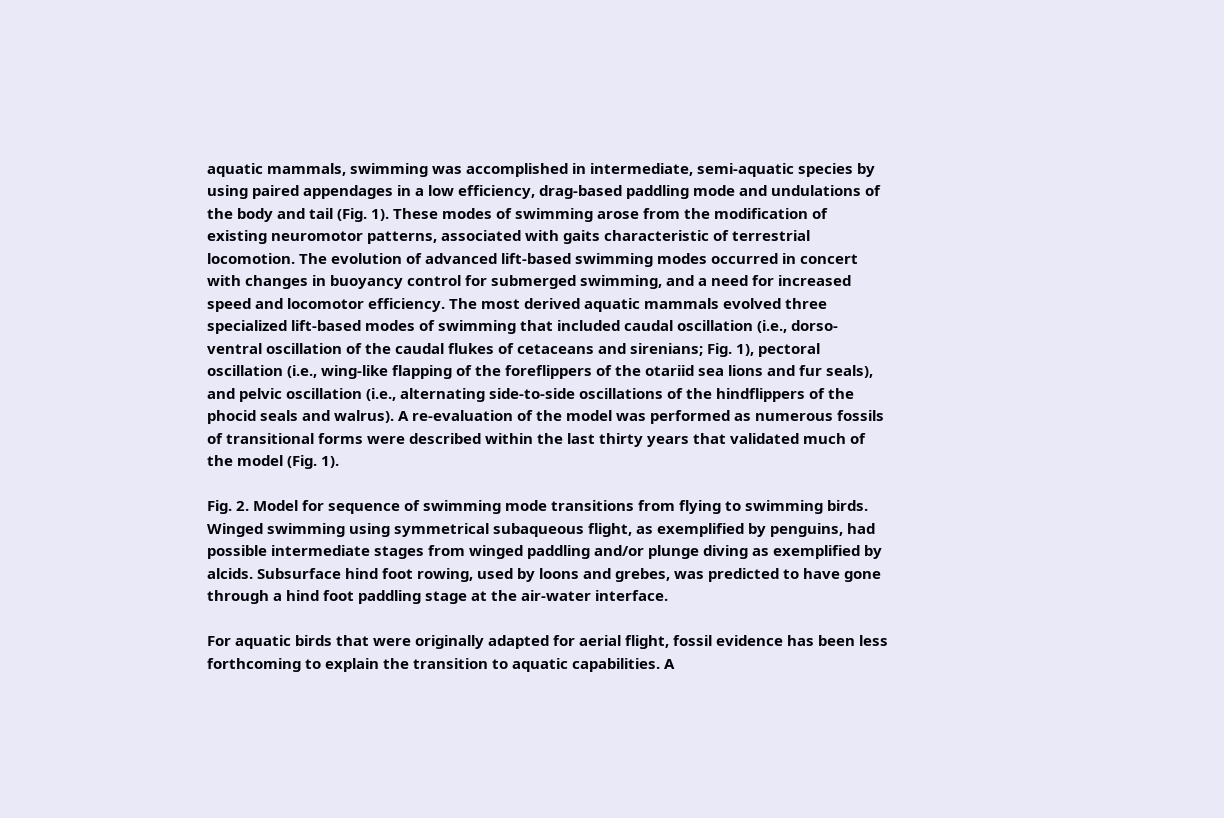aquatic mammals, swimming was accomplished in intermediate, semi-aquatic species by using paired appendages in a low efficiency, drag-based paddling mode and undulations of the body and tail (Fig. 1). These modes of swimming arose from the modification of existing neuromotor patterns, associated with gaits characteristic of terrestrial locomotion. The evolution of advanced lift-based swimming modes occurred in concert with changes in buoyancy control for submerged swimming, and a need for increased speed and locomotor efficiency. The most derived aquatic mammals evolved three specialized lift-based modes of swimming that included caudal oscillation (i.e., dorso-ventral oscillation of the caudal flukes of cetaceans and sirenians; Fig. 1), pectoral oscillation (i.e., wing-like flapping of the foreflippers of the otariid sea lions and fur seals), and pelvic oscillation (i.e., alternating side-to-side oscillations of the hindflippers of the phocid seals and walrus). A re-evaluation of the model was performed as numerous fossils of transitional forms were described within the last thirty years that validated much of the model (Fig. 1).

Fig. 2. Model for sequence of swimming mode transitions from flying to swimming birds. Winged swimming using symmetrical subaqueous flight, as exemplified by penguins, had possible intermediate stages from winged paddling and/or plunge diving as exemplified by alcids. Subsurface hind foot rowing, used by loons and grebes, was predicted to have gone through a hind foot paddling stage at the air-water interface.

For aquatic birds that were originally adapted for aerial flight, fossil evidence has been less forthcoming to explain the transition to aquatic capabilities. A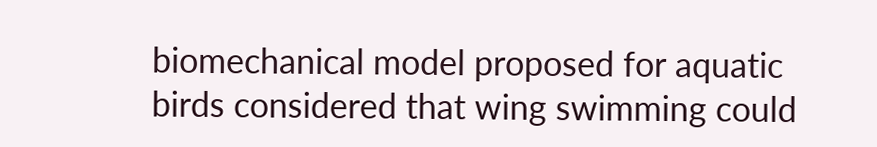biomechanical model proposed for aquatic birds considered that wing swimming could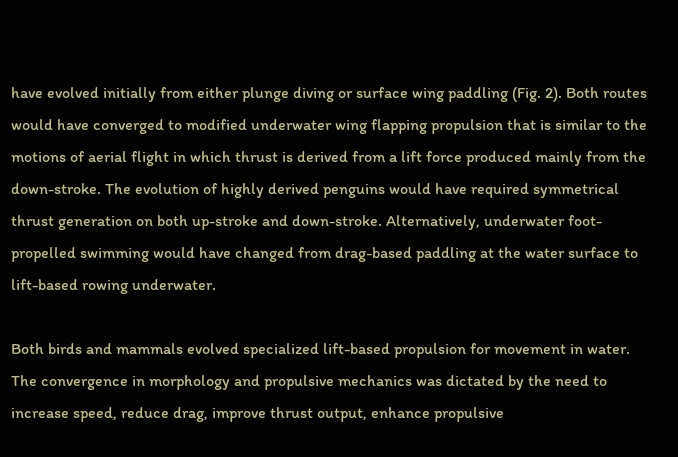have evolved initially from either plunge diving or surface wing paddling (Fig. 2). Both routes would have converged to modified underwater wing flapping propulsion that is similar to the motions of aerial flight in which thrust is derived from a lift force produced mainly from the down-stroke. The evolution of highly derived penguins would have required symmetrical thrust generation on both up-stroke and down-stroke. Alternatively, underwater foot-propelled swimming would have changed from drag-based paddling at the water surface to lift-based rowing underwater.

Both birds and mammals evolved specialized lift-based propulsion for movement in water. The convergence in morphology and propulsive mechanics was dictated by the need to increase speed, reduce drag, improve thrust output, enhance propulsive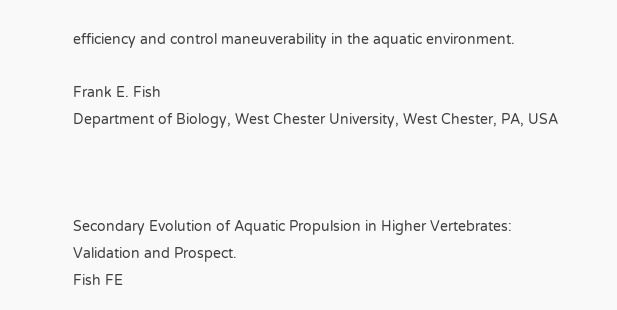efficiency and control maneuverability in the aquatic environment.

Frank E. Fish
Department of Biology, West Chester University, West Chester, PA, USA



Secondary Evolution of Aquatic Propulsion in Higher Vertebrates: Validation and Prospect.
Fish FE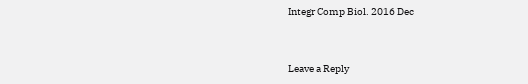Integr Comp Biol. 2016 Dec


Leave a Reply